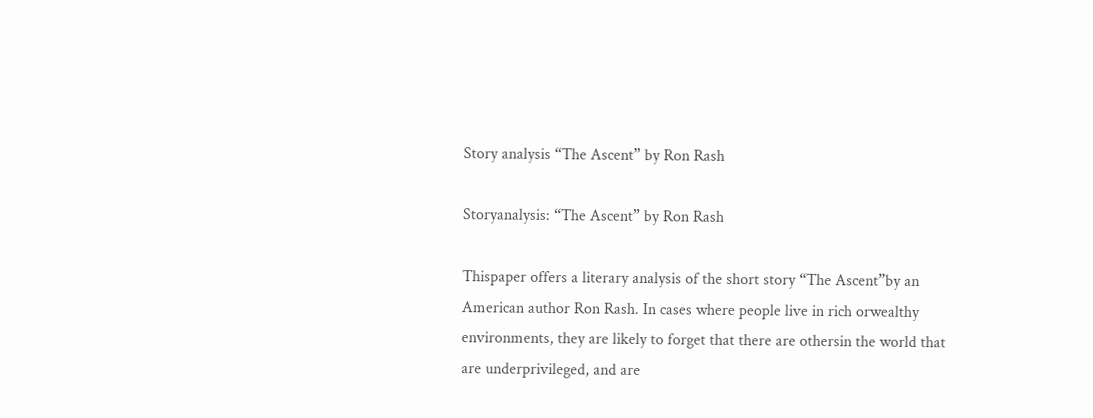Story analysis “The Ascent” by Ron Rash

Storyanalysis: “The Ascent” by Ron Rash

Thispaper offers a literary analysis of the short story “The Ascent”by an American author Ron Rash. In cases where people live in rich orwealthy environments, they are likely to forget that there are othersin the world that are underprivileged, and are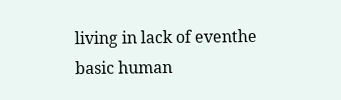living in lack of eventhe basic human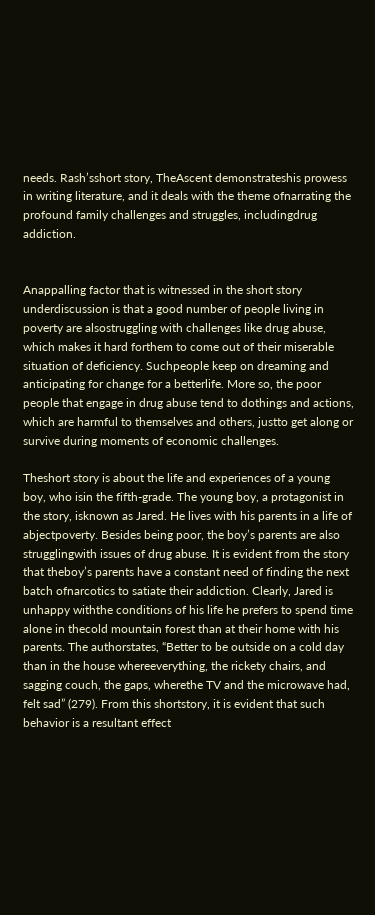needs. Rash’sshort story, TheAscent demonstrateshis prowess in writing literature, and it deals with the theme ofnarrating the profound family challenges and struggles, includingdrug addiction.


Anappalling factor that is witnessed in the short story underdiscussion is that a good number of people living in poverty are alsostruggling with challenges like drug abuse, which makes it hard forthem to come out of their miserable situation of deficiency. Suchpeople keep on dreaming and anticipating for change for a betterlife. More so, the poor people that engage in drug abuse tend to dothings and actions, which are harmful to themselves and others, justto get along or survive during moments of economic challenges.

Theshort story is about the life and experiences of a young boy, who isin the fifth-grade. The young boy, a protagonist in the story, isknown as Jared. He lives with his parents in a life of abjectpoverty. Besides being poor, the boy’s parents are also strugglingwith issues of drug abuse. It is evident from the story that theboy’s parents have a constant need of finding the next batch ofnarcotics to satiate their addiction. Clearly, Jared is unhappy withthe conditions of his life he prefers to spend time alone in thecold mountain forest than at their home with his parents. The authorstates, “Better to be outside on a cold day than in the house whereeverything, the rickety chairs, and sagging couch, the gaps, wherethe TV and the microwave had, felt sad” (279). From this shortstory, it is evident that such behavior is a resultant effect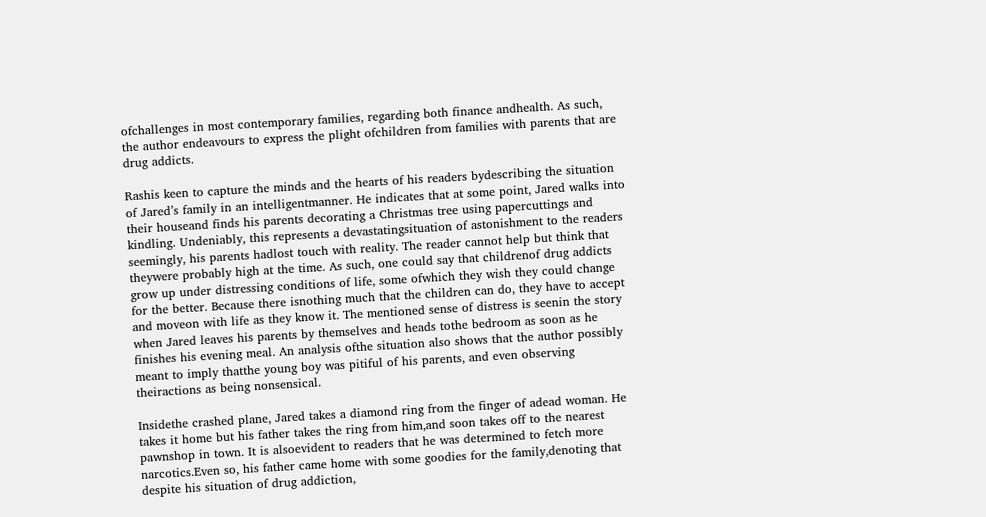ofchallenges in most contemporary families, regarding both finance andhealth. As such, the author endeavours to express the plight ofchildren from families with parents that are drug addicts.

Rashis keen to capture the minds and the hearts of his readers bydescribing the situation of Jared’s family in an intelligentmanner. He indicates that at some point, Jared walks into their houseand finds his parents decorating a Christmas tree using papercuttings and kindling. Undeniably, this represents a devastatingsituation of astonishment to the readers seemingly, his parents hadlost touch with reality. The reader cannot help but think that theywere probably high at the time. As such, one could say that childrenof drug addicts grow up under distressing conditions of life, some ofwhich they wish they could change for the better. Because there isnothing much that the children can do, they have to accept and moveon with life as they know it. The mentioned sense of distress is seenin the story when Jared leaves his parents by themselves and heads tothe bedroom as soon as he finishes his evening meal. An analysis ofthe situation also shows that the author possibly meant to imply thatthe young boy was pitiful of his parents, and even observing theiractions as being nonsensical.

Insidethe crashed plane, Jared takes a diamond ring from the finger of adead woman. He takes it home but his father takes the ring from him,and soon takes off to the nearest pawnshop in town. It is alsoevident to readers that he was determined to fetch more narcotics.Even so, his father came home with some goodies for the family,denoting that despite his situation of drug addiction,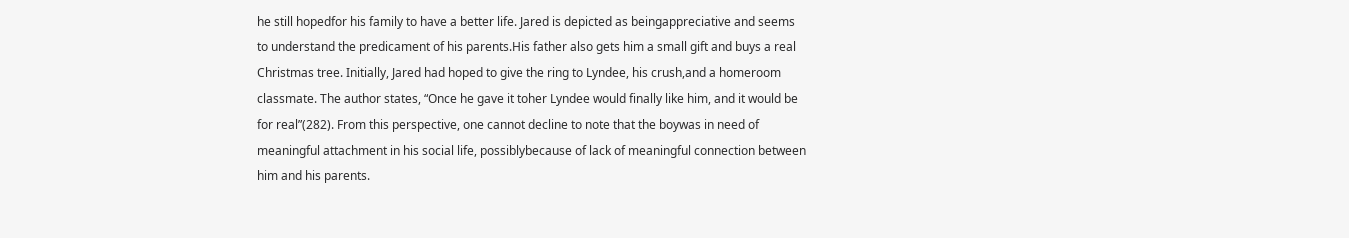he still hopedfor his family to have a better life. Jared is depicted as beingappreciative and seems to understand the predicament of his parents.His father also gets him a small gift and buys a real Christmas tree. Initially, Jared had hoped to give the ring to Lyndee, his crush,and a homeroom classmate. The author states, “Once he gave it toher Lyndee would finally like him, and it would be for real”(282). From this perspective, one cannot decline to note that the boywas in need of meaningful attachment in his social life, possiblybecause of lack of meaningful connection between him and his parents.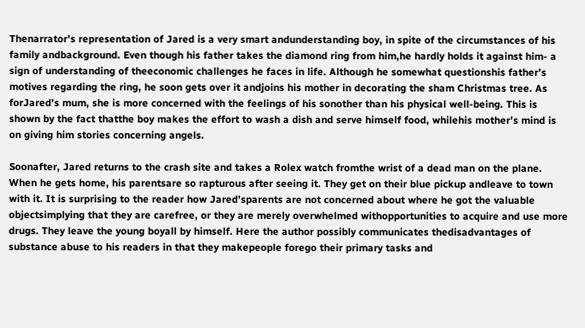Thenarrator’s representation of Jared is a very smart andunderstanding boy, in spite of the circumstances of his family andbackground. Even though his father takes the diamond ring from him,he hardly holds it against him- a sign of understanding of theeconomic challenges he faces in life. Although he somewhat questionshis father’s motives regarding the ring, he soon gets over it andjoins his mother in decorating the sham Christmas tree. As forJared’s mum, she is more concerned with the feelings of his sonother than his physical well-being. This is shown by the fact thatthe boy makes the effort to wash a dish and serve himself food, whilehis mother’s mind is on giving him stories concerning angels.

Soonafter, Jared returns to the crash site and takes a Rolex watch fromthe wrist of a dead man on the plane. When he gets home, his parentsare so rapturous after seeing it. They get on their blue pickup andleave to town with it. It is surprising to the reader how Jared’sparents are not concerned about where he got the valuable objectsimplying that they are carefree, or they are merely overwhelmed withopportunities to acquire and use more drugs. They leave the young boyall by himself. Here the author possibly communicates thedisadvantages of substance abuse to his readers in that they makepeople forego their primary tasks and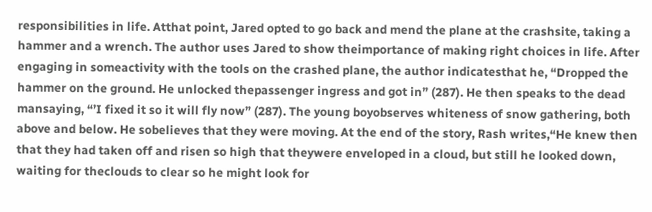responsibilities in life. Atthat point, Jared opted to go back and mend the plane at the crashsite, taking a hammer and a wrench. The author uses Jared to show theimportance of making right choices in life. After engaging in someactivity with the tools on the crashed plane, the author indicatesthat he, “Dropped the hammer on the ground. He unlocked thepassenger ingress and got in” (287). He then speaks to the dead mansaying, “’I fixed it so it will fly now” (287). The young boyobserves whiteness of snow gathering, both above and below. He sobelieves that they were moving. At the end of the story, Rash writes,“He knew then that they had taken off and risen so high that theywere enveloped in a cloud, but still he looked down, waiting for theclouds to clear so he might look for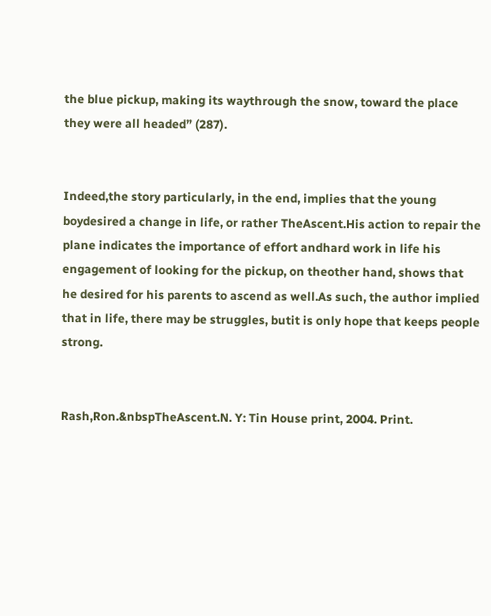the blue pickup, making its waythrough the snow, toward the place they were all headed” (287).


Indeed,the story particularly, in the end, implies that the young boydesired a change in life, or rather TheAscent.His action to repair the plane indicates the importance of effort andhard work in life his engagement of looking for the pickup, on theother hand, shows that he desired for his parents to ascend as well.As such, the author implied that in life, there may be struggles, butit is only hope that keeps people strong.


Rash,Ron.&nbspTheAscent.N. Y: Tin House print, 2004. Print.